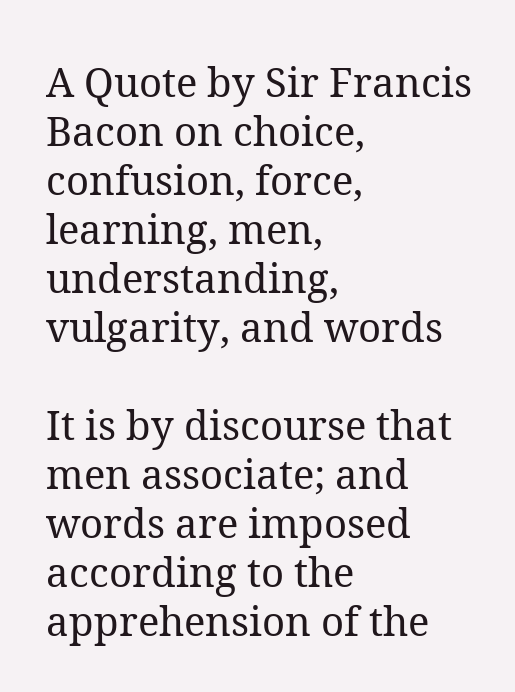A Quote by Sir Francis Bacon on choice, confusion, force, learning, men, understanding, vulgarity, and words

It is by discourse that men associate; and words are imposed according to the apprehension of the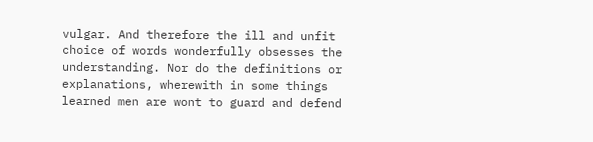vulgar. And therefore the ill and unfit choice of words wonderfully obsesses the understanding. Nor do the definitions or explanations, wherewith in some things learned men are wont to guard and defend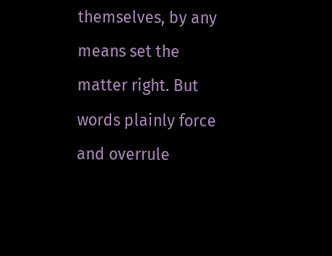themselves, by any means set the matter right. But words plainly force and overrule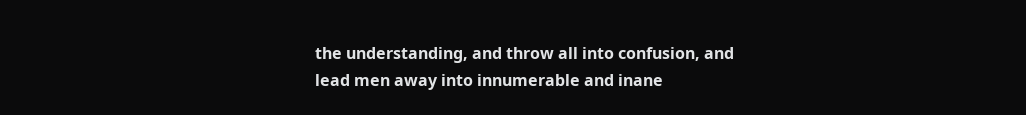the understanding, and throw all into confusion, and lead men away into innumerable and inane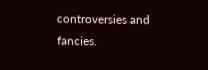controversies and fancies.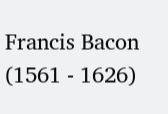Francis Bacon (1561 - 1626)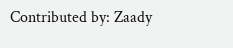Contributed by: Zaady